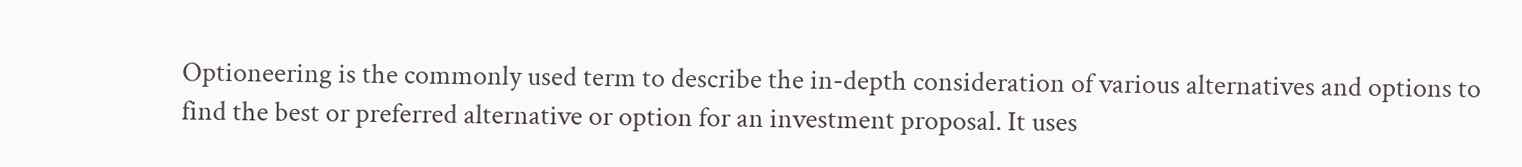Optioneering is the commonly used term to describe the in-depth consideration of various alternatives and options to find the best or preferred alternative or option for an investment proposal. It uses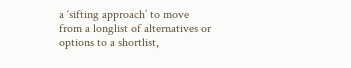a ‘sifting approach’ to move from a longlist of alternatives or options to a shortlist,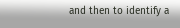and then to identify a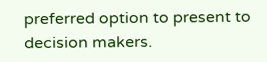preferred option to present to decision makers.